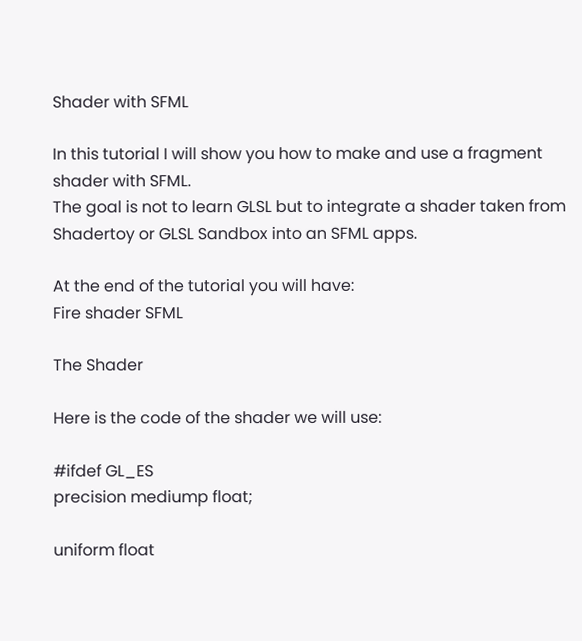Shader with SFML

In this tutorial I will show you how to make and use a fragment shader with SFML.
The goal is not to learn GLSL but to integrate a shader taken from Shadertoy or GLSL Sandbox into an SFML apps.

At the end of the tutorial you will have:
Fire shader SFML

The Shader

Here is the code of the shader we will use:

#ifdef GL_ES
precision mediump float;

uniform float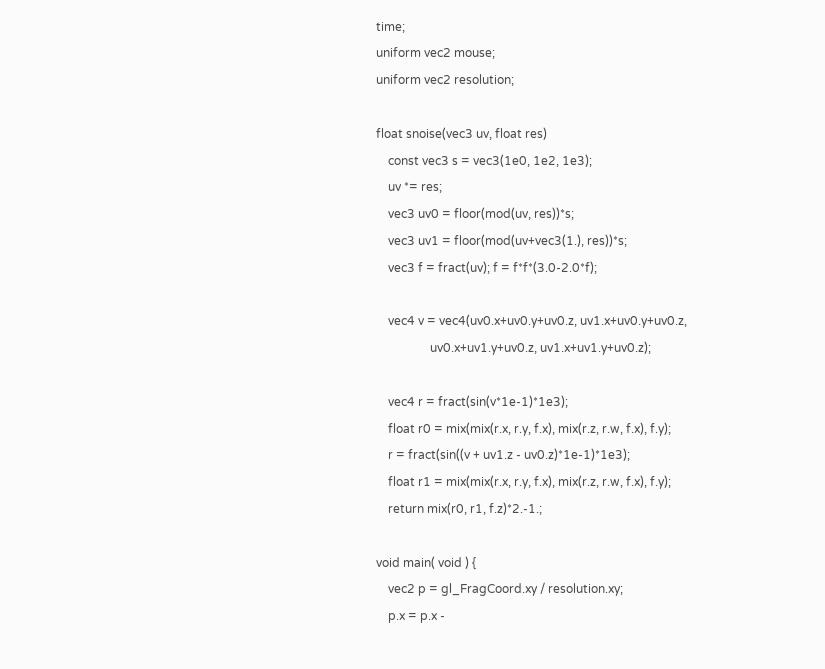time;
uniform vec2 mouse;
uniform vec2 resolution;

float snoise(vec3 uv, float res)
    const vec3 s = vec3(1e0, 1e2, 1e3);
    uv *= res;
    vec3 uv0 = floor(mod(uv, res))*s;
    vec3 uv1 = floor(mod(uv+vec3(1.), res))*s;
    vec3 f = fract(uv); f = f*f*(3.0-2.0*f);

    vec4 v = vec4(uv0.x+uv0.y+uv0.z, uv1.x+uv0.y+uv0.z,
                  uv0.x+uv1.y+uv0.z, uv1.x+uv1.y+uv0.z);

    vec4 r = fract(sin(v*1e-1)*1e3);
    float r0 = mix(mix(r.x, r.y, f.x), mix(r.z, r.w, f.x), f.y);
    r = fract(sin((v + uv1.z - uv0.z)*1e-1)*1e3);
    float r1 = mix(mix(r.x, r.y, f.x), mix(r.z, r.w, f.x), f.y);
    return mix(r0, r1, f.z)*2.-1.;

void main( void ) {
    vec2 p = gl_FragCoord.xy / resolution.xy;
    p.x = p.x -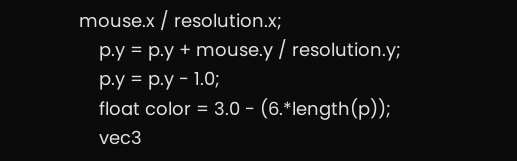mouse.x / resolution.x;
    p.y = p.y + mouse.y / resolution.y;
    p.y = p.y - 1.0;
    float color = 3.0 - (6.*length(p));
    vec3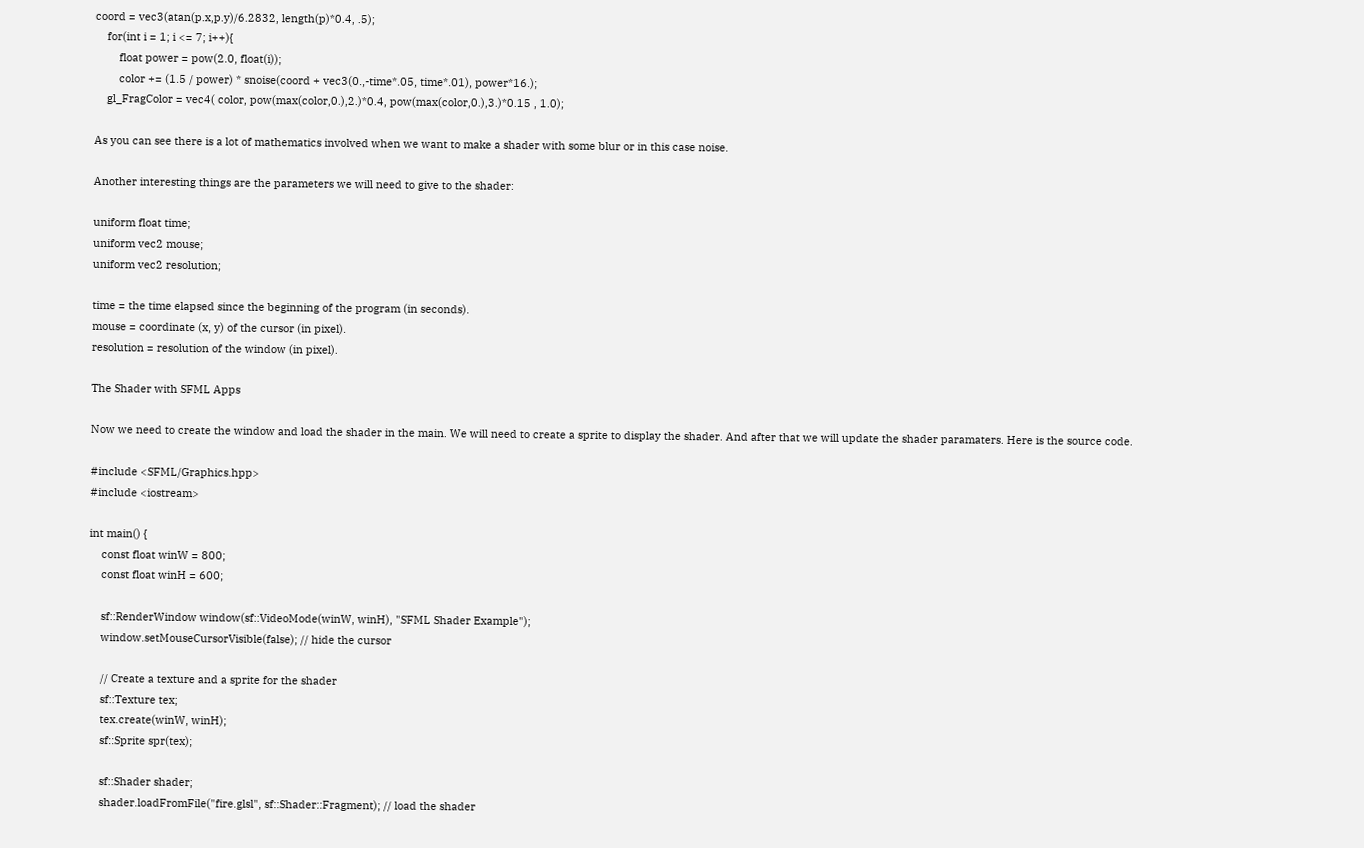coord = vec3(atan(p.x,p.y)/6.2832, length(p)*0.4, .5);
    for(int i = 1; i <= 7; i++){
        float power = pow(2.0, float(i));
        color += (1.5 / power) * snoise(coord + vec3(0.,-time*.05, time*.01), power*16.);
    gl_FragColor = vec4( color, pow(max(color,0.),2.)*0.4, pow(max(color,0.),3.)*0.15 , 1.0);

As you can see there is a lot of mathematics involved when we want to make a shader with some blur or in this case noise.

Another interesting things are the parameters we will need to give to the shader:

uniform float time;
uniform vec2 mouse;
uniform vec2 resolution;

time = the time elapsed since the beginning of the program (in seconds).
mouse = coordinate (x, y) of the cursor (in pixel).
resolution = resolution of the window (in pixel).

The Shader with SFML Apps

Now we need to create the window and load the shader in the main. We will need to create a sprite to display the shader. And after that we will update the shader paramaters. Here is the source code.

#include <SFML/Graphics.hpp>
#include <iostream>

int main() {
    const float winW = 800;
    const float winH = 600;

    sf::RenderWindow window(sf::VideoMode(winW, winH), "SFML Shader Example");
    window.setMouseCursorVisible(false); // hide the cursor

    // Create a texture and a sprite for the shader
    sf::Texture tex;
    tex.create(winW, winH);
    sf::Sprite spr(tex);

    sf::Shader shader;
    shader.loadFromFile("fire.glsl", sf::Shader::Fragment); // load the shader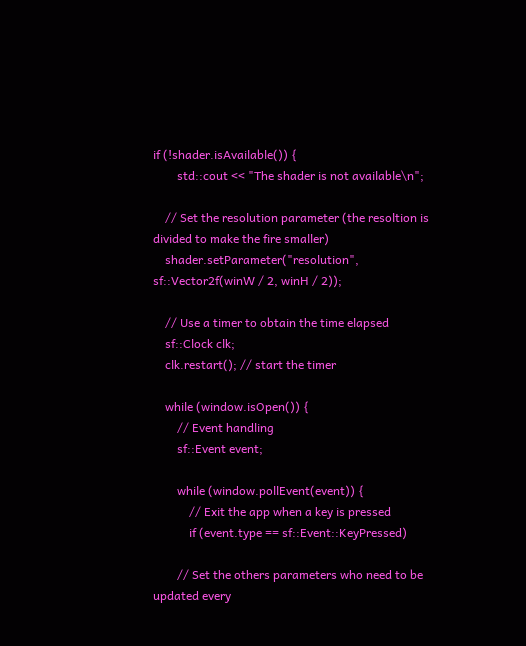if (!shader.isAvailable()) {
        std::cout << "The shader is not available\n";

    // Set the resolution parameter (the resoltion is divided to make the fire smaller)
    shader.setParameter("resolution", sf::Vector2f(winW / 2, winH / 2));

    // Use a timer to obtain the time elapsed
    sf::Clock clk;
    clk.restart(); // start the timer

    while (window.isOpen()) {
        // Event handling
        sf::Event event;

        while (window.pollEvent(event)) {
            // Exit the app when a key is pressed
            if (event.type == sf::Event::KeyPressed)

        // Set the others parameters who need to be updated every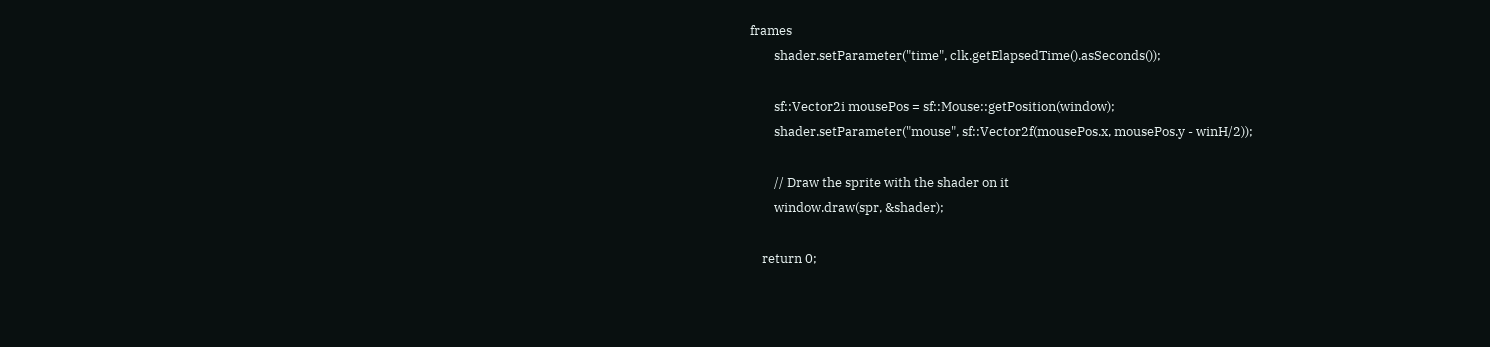frames
        shader.setParameter("time", clk.getElapsedTime().asSeconds());

        sf::Vector2i mousePos = sf::Mouse::getPosition(window);
        shader.setParameter("mouse", sf::Vector2f(mousePos.x, mousePos.y - winH/2));

        // Draw the sprite with the shader on it
        window.draw(spr, &shader);

    return 0;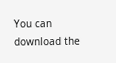You can download the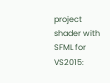project shader with SFML for VS2015: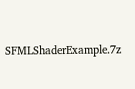SFMLShaderExample.7z